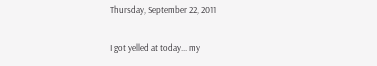Thursday, September 22, 2011

I got yelled at today... my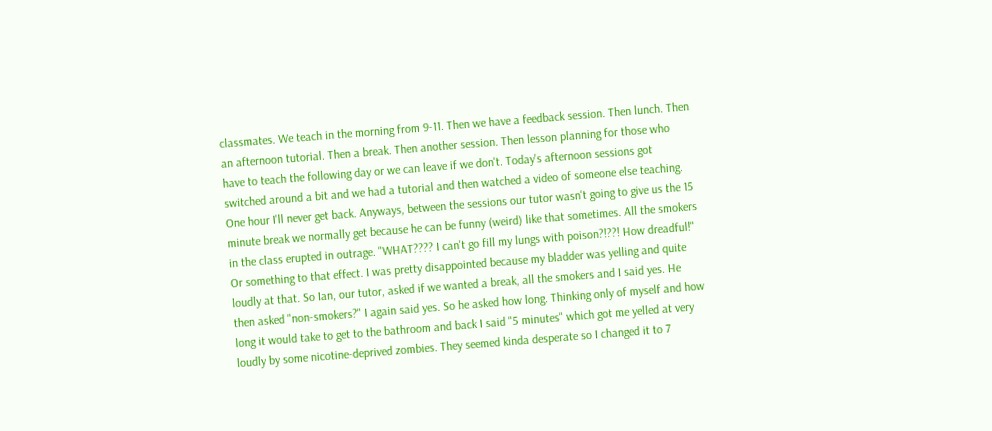classmates. We teach in the morning from 9-11. Then we have a feedback session. Then lunch. Then an afternoon tutorial. Then a break. Then another session. Then lesson planning for those who have to teach the following day or we can leave if we don't. Today's afternoon sessions got switched around a bit and we had a tutorial and then watched a video of someone else teaching. One hour I'll never get back. Anyways, between the sessions our tutor wasn't going to give us the 15 minute break we normally get because he can be funny (weird) like that sometimes. All the smokers in the class erupted in outrage. "WHAT???? I can't go fill my lungs with poison?!??! How dreadful!" Or something to that effect. I was pretty disappointed because my bladder was yelling and quite loudly at that. So Ian, our tutor, asked if we wanted a break, all the smokers and I said yes. He then asked "non-smokers?" I again said yes. So he asked how long. Thinking only of myself and how long it would take to get to the bathroom and back I said "5 minutes" which got me yelled at very loudly by some nicotine-deprived zombies. They seemed kinda desperate so I changed it to 7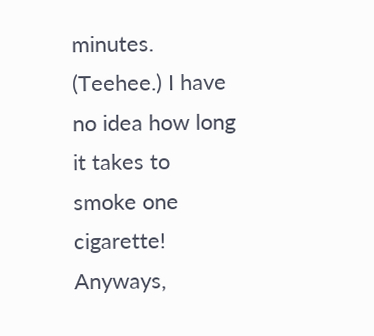minutes. (Teehee.) I have no idea how long it takes to smoke one cigarette! Anyways,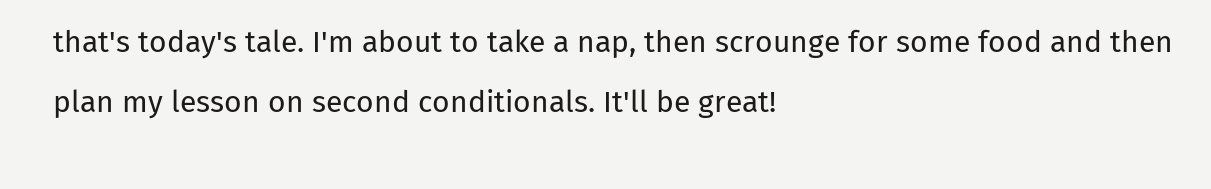that's today's tale. I'm about to take a nap, then scrounge for some food and then plan my lesson on second conditionals. It'll be great!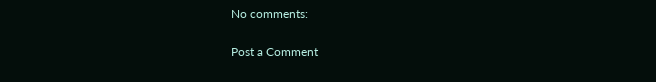No comments:

Post a Comment